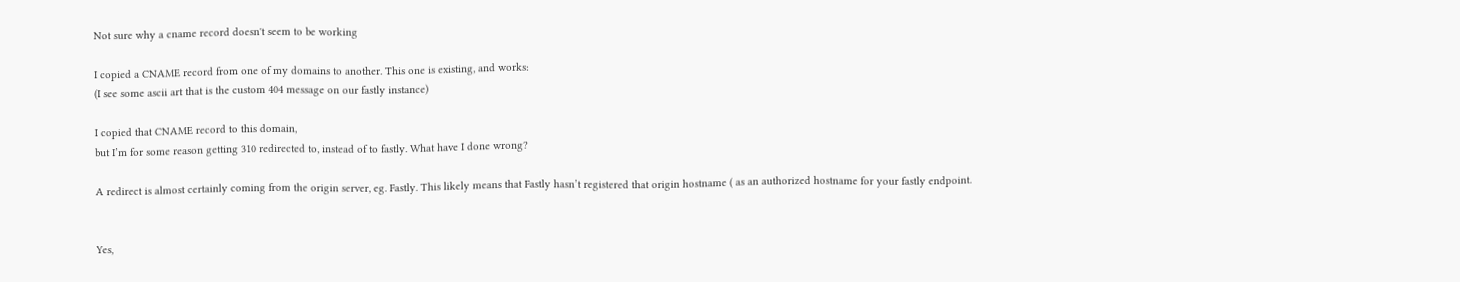Not sure why a cname record doesn't seem to be working

I copied a CNAME record from one of my domains to another. This one is existing, and works:
(I see some ascii art that is the custom 404 message on our fastly instance)

I copied that CNAME record to this domain,
but I’m for some reason getting 310 redirected to, instead of to fastly. What have I done wrong?

A redirect is almost certainly coming from the origin server, eg. Fastly. This likely means that Fastly hasn’t registered that origin hostname ( as an authorized hostname for your fastly endpoint.


Yes,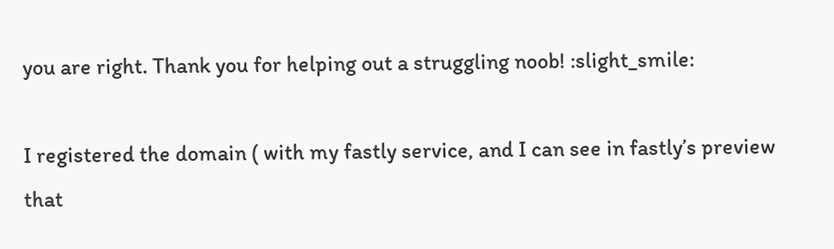you are right. Thank you for helping out a struggling noob! :slight_smile:

I registered the domain ( with my fastly service, and I can see in fastly’s preview that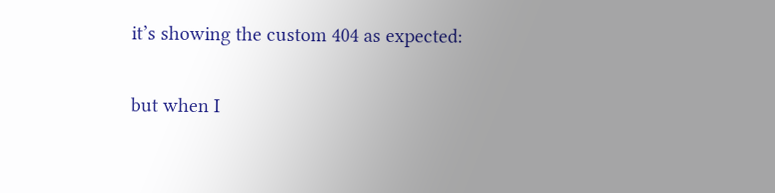it’s showing the custom 404 as expected:

but when I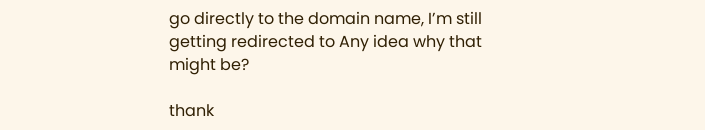go directly to the domain name, I’m still getting redirected to Any idea why that might be?

thank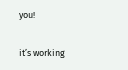you!

it’s working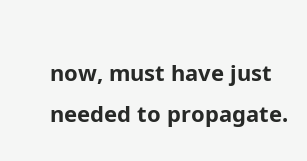now, must have just needed to propagate.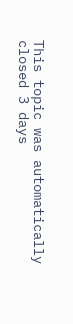This topic was automatically closed 3 days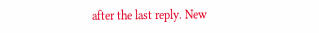after the last reply. New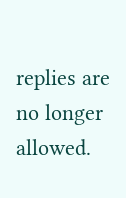replies are no longer allowed.